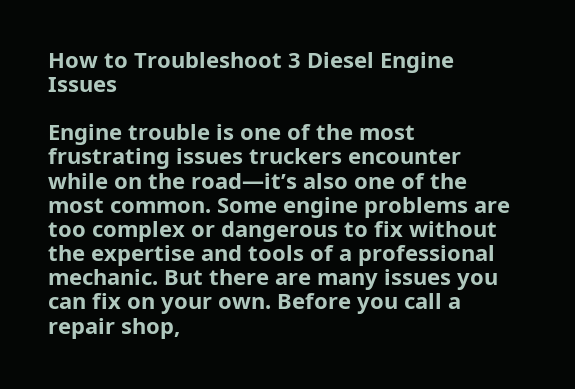How to Troubleshoot 3 Diesel Engine Issues

Engine trouble is one of the most frustrating issues truckers encounter while on the road—it’s also one of the most common. Some engine problems are too complex or dangerous to fix without the expertise and tools of a professional mechanic. But there are many issues you can fix on your own. Before you call a repair shop,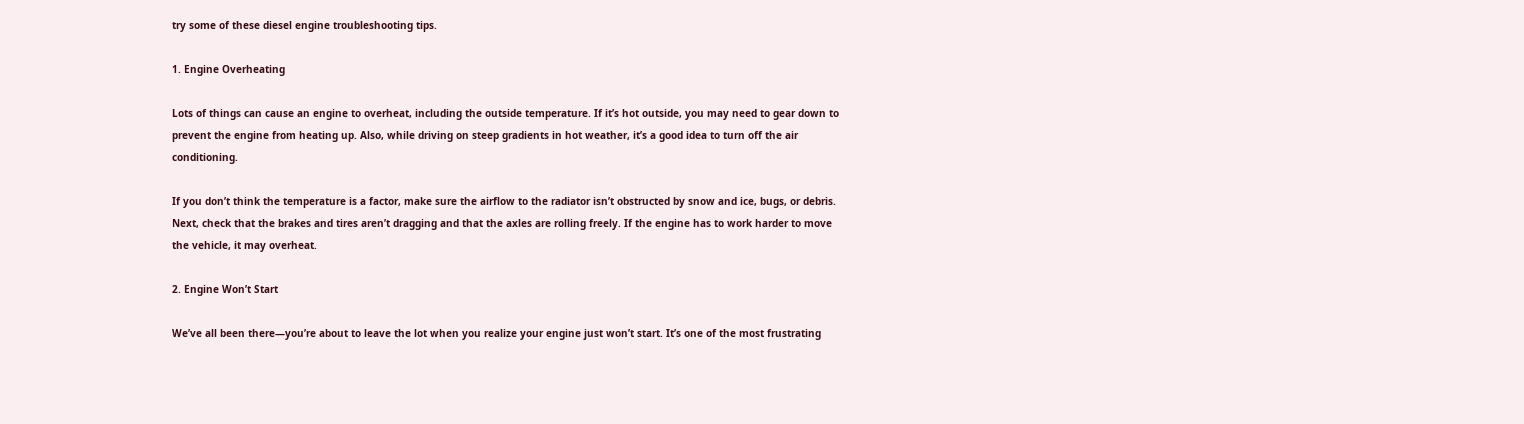try some of these diesel engine troubleshooting tips.

1. Engine Overheating

Lots of things can cause an engine to overheat, including the outside temperature. If it’s hot outside, you may need to gear down to prevent the engine from heating up. Also, while driving on steep gradients in hot weather, it’s a good idea to turn off the air conditioning.

If you don’t think the temperature is a factor, make sure the airflow to the radiator isn’t obstructed by snow and ice, bugs, or debris. Next, check that the brakes and tires aren’t dragging and that the axles are rolling freely. If the engine has to work harder to move the vehicle, it may overheat.

2. Engine Won’t Start

We’ve all been there—you’re about to leave the lot when you realize your engine just won’t start. It’s one of the most frustrating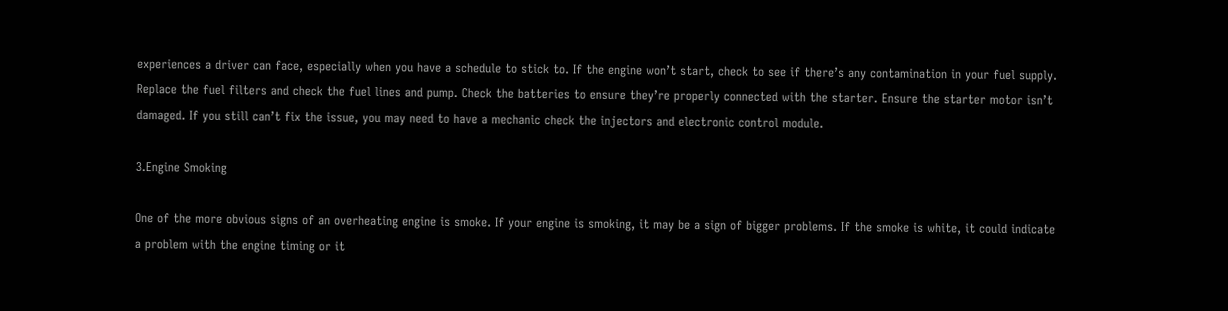experiences a driver can face, especially when you have a schedule to stick to. If the engine won’t start, check to see if there’s any contamination in your fuel supply. Replace the fuel filters and check the fuel lines and pump. Check the batteries to ensure they’re properly connected with the starter. Ensure the starter motor isn’t damaged. If you still can’t fix the issue, you may need to have a mechanic check the injectors and electronic control module.

3.Engine Smoking

One of the more obvious signs of an overheating engine is smoke. If your engine is smoking, it may be a sign of bigger problems. If the smoke is white, it could indicate a problem with the engine timing or it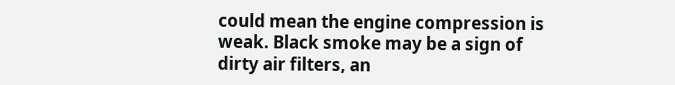could mean the engine compression is weak. Black smoke may be a sign of dirty air filters, an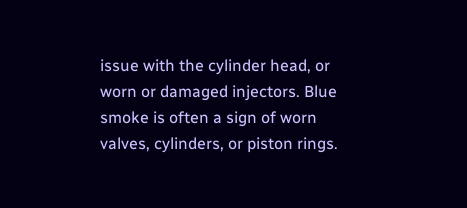issue with the cylinder head, or worn or damaged injectors. Blue smoke is often a sign of worn valves, cylinders, or piston rings.